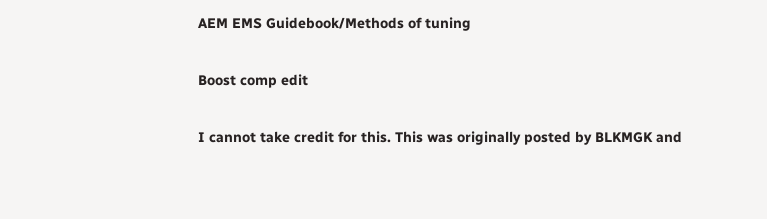AEM EMS Guidebook/Methods of tuning

Boost comp edit

I cannot take credit for this. This was originally posted by BLKMGK and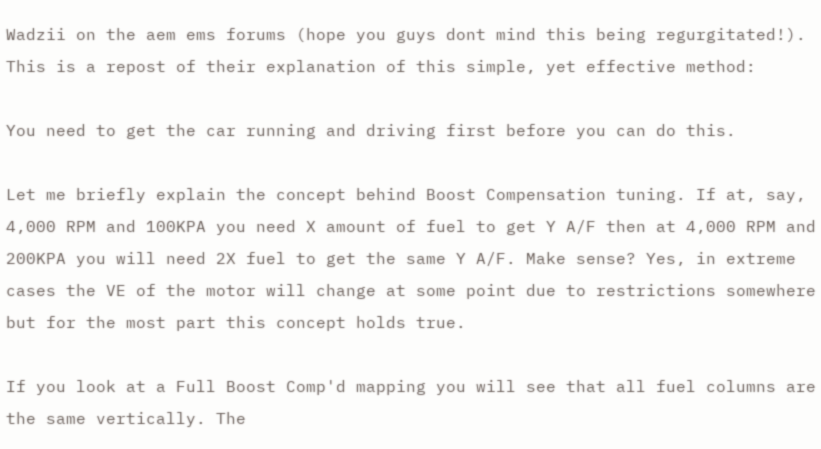Wadzii on the aem ems forums (hope you guys dont mind this being regurgitated!). This is a repost of their explanation of this simple, yet effective method:

You need to get the car running and driving first before you can do this.

Let me briefly explain the concept behind Boost Compensation tuning. If at, say, 4,000 RPM and 100KPA you need X amount of fuel to get Y A/F then at 4,000 RPM and 200KPA you will need 2X fuel to get the same Y A/F. Make sense? Yes, in extreme cases the VE of the motor will change at some point due to restrictions somewhere but for the most part this concept holds true.

If you look at a Full Boost Comp'd mapping you will see that all fuel columns are the same vertically. The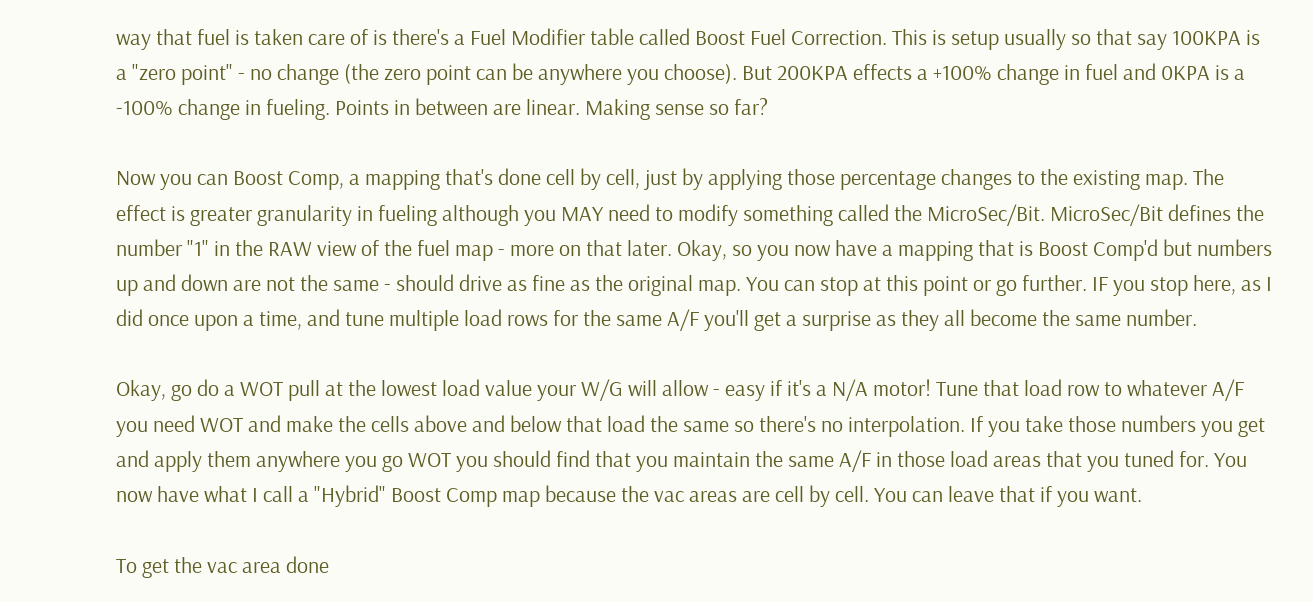way that fuel is taken care of is there's a Fuel Modifier table called Boost Fuel Correction. This is setup usually so that say 100KPA is a "zero point" - no change (the zero point can be anywhere you choose). But 200KPA effects a +100% change in fuel and 0KPA is a -100% change in fueling. Points in between are linear. Making sense so far?

Now you can Boost Comp, a mapping that's done cell by cell, just by applying those percentage changes to the existing map. The effect is greater granularity in fueling although you MAY need to modify something called the MicroSec/Bit. MicroSec/Bit defines the number "1" in the RAW view of the fuel map - more on that later. Okay, so you now have a mapping that is Boost Comp'd but numbers up and down are not the same - should drive as fine as the original map. You can stop at this point or go further. IF you stop here, as I did once upon a time, and tune multiple load rows for the same A/F you'll get a surprise as they all become the same number.

Okay, go do a WOT pull at the lowest load value your W/G will allow - easy if it's a N/A motor! Tune that load row to whatever A/F you need WOT and make the cells above and below that load the same so there's no interpolation. If you take those numbers you get and apply them anywhere you go WOT you should find that you maintain the same A/F in those load areas that you tuned for. You now have what I call a "Hybrid" Boost Comp map because the vac areas are cell by cell. You can leave that if you want.

To get the vac area done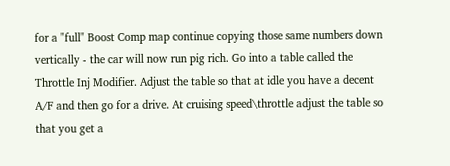for a "full" Boost Comp map continue copying those same numbers down vertically - the car will now run pig rich. Go into a table called the Throttle Inj Modifier. Adjust the table so that at idle you have a decent A/F and then go for a drive. At cruising speed\throttle adjust the table so that you get a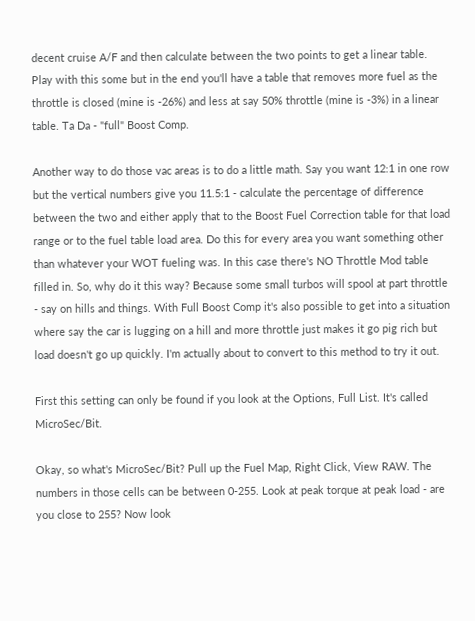decent cruise A/F and then calculate between the two points to get a linear table. Play with this some but in the end you'll have a table that removes more fuel as the throttle is closed (mine is -26%) and less at say 50% throttle (mine is -3%) in a linear table. Ta Da - "full" Boost Comp.

Another way to do those vac areas is to do a little math. Say you want 12:1 in one row but the vertical numbers give you 11.5:1 - calculate the percentage of difference between the two and either apply that to the Boost Fuel Correction table for that load range or to the fuel table load area. Do this for every area you want something other than whatever your WOT fueling was. In this case there's NO Throttle Mod table filled in. So, why do it this way? Because some small turbos will spool at part throttle - say on hills and things. With Full Boost Comp it's also possible to get into a situation where say the car is lugging on a hill and more throttle just makes it go pig rich but load doesn't go up quickly. I'm actually about to convert to this method to try it out.

First this setting can only be found if you look at the Options, Full List. It's called MicroSec/Bit.

Okay, so what's MicroSec/Bit? Pull up the Fuel Map, Right Click, View RAW. The numbers in those cells can be between 0-255. Look at peak torque at peak load - are you close to 255? Now look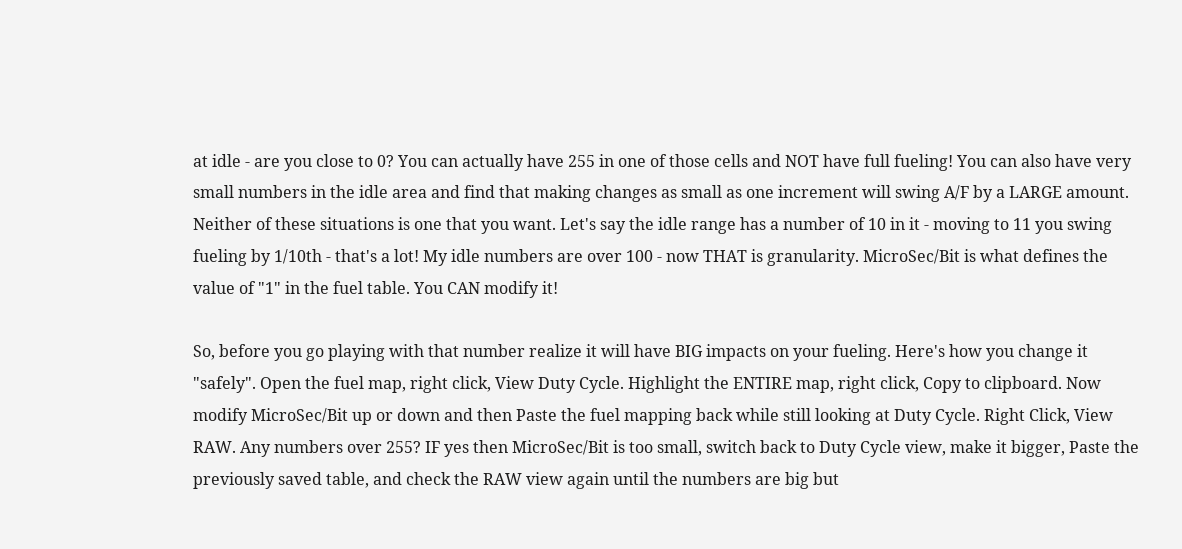at idle - are you close to 0? You can actually have 255 in one of those cells and NOT have full fueling! You can also have very small numbers in the idle area and find that making changes as small as one increment will swing A/F by a LARGE amount. Neither of these situations is one that you want. Let's say the idle range has a number of 10 in it - moving to 11 you swing fueling by 1/10th - that's a lot! My idle numbers are over 100 - now THAT is granularity. MicroSec/Bit is what defines the value of "1" in the fuel table. You CAN modify it!

So, before you go playing with that number realize it will have BIG impacts on your fueling. Here's how you change it "safely". Open the fuel map, right click, View Duty Cycle. Highlight the ENTIRE map, right click, Copy to clipboard. Now modify MicroSec/Bit up or down and then Paste the fuel mapping back while still looking at Duty Cycle. Right Click, View RAW. Any numbers over 255? IF yes then MicroSec/Bit is too small, switch back to Duty Cycle view, make it bigger, Paste the previously saved table, and check the RAW view again until the numbers are big but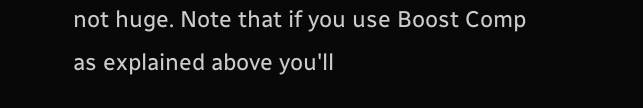not huge. Note that if you use Boost Comp as explained above you'll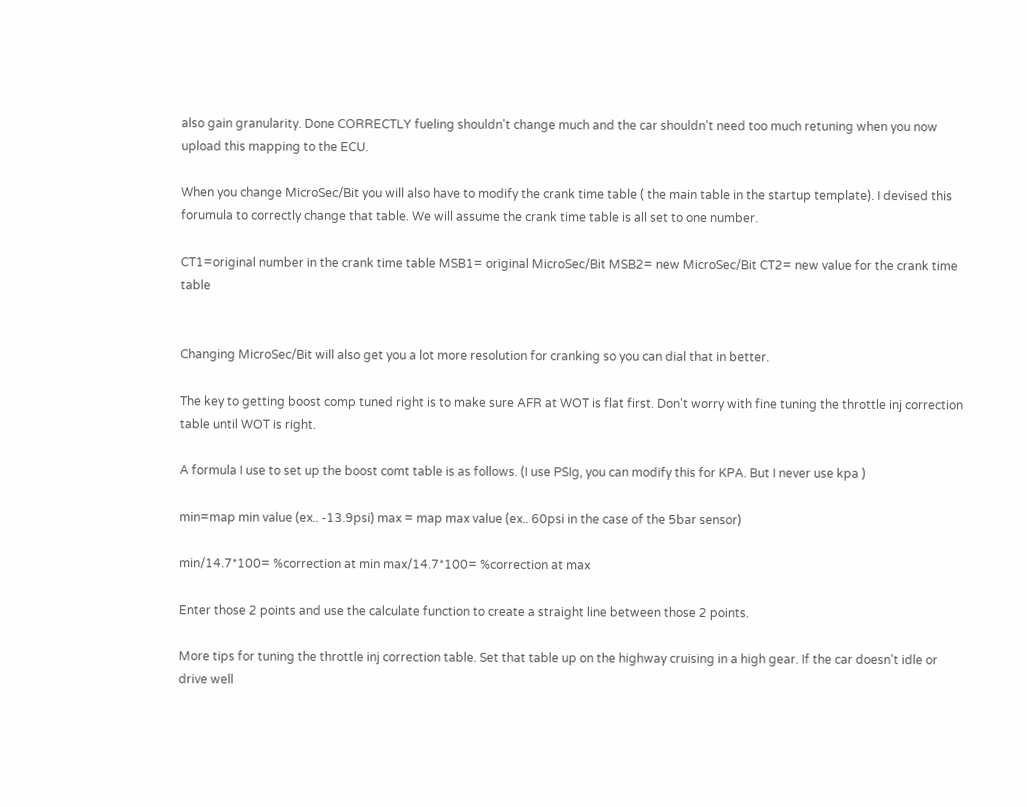also gain granularity. Done CORRECTLY fueling shouldn't change much and the car shouldn't need too much retuning when you now upload this mapping to the ECU.

When you change MicroSec/Bit you will also have to modify the crank time table ( the main table in the startup template). I devised this forumula to correctly change that table. We will assume the crank time table is all set to one number.

CT1=original number in the crank time table MSB1= original MicroSec/Bit MSB2= new MicroSec/Bit CT2= new value for the crank time table


Changing MicroSec/Bit will also get you a lot more resolution for cranking so you can dial that in better.

The key to getting boost comp tuned right is to make sure AFR at WOT is flat first. Don't worry with fine tuning the throttle inj correction table until WOT is right.

A formula I use to set up the boost comt table is as follows. (I use PSIg, you can modify this for KPA. But I never use kpa )

min=map min value (ex.. -13.9psi) max = map max value (ex.. 60psi in the case of the 5bar sensor)

min/14.7*100= %correction at min max/14.7*100= %correction at max

Enter those 2 points and use the calculate function to create a straight line between those 2 points.

More tips for tuning the throttle inj correction table. Set that table up on the highway cruising in a high gear. If the car doesn't idle or drive well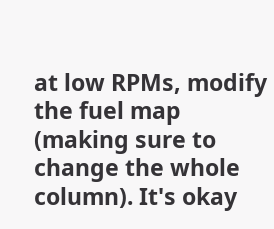at low RPMs, modify the fuel map (making sure to change the whole column). It's okay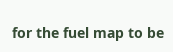for the fuel map to be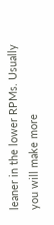leaner in the lower RPMs. Usually you will make more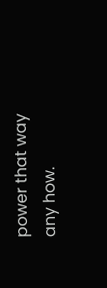power that way any how.